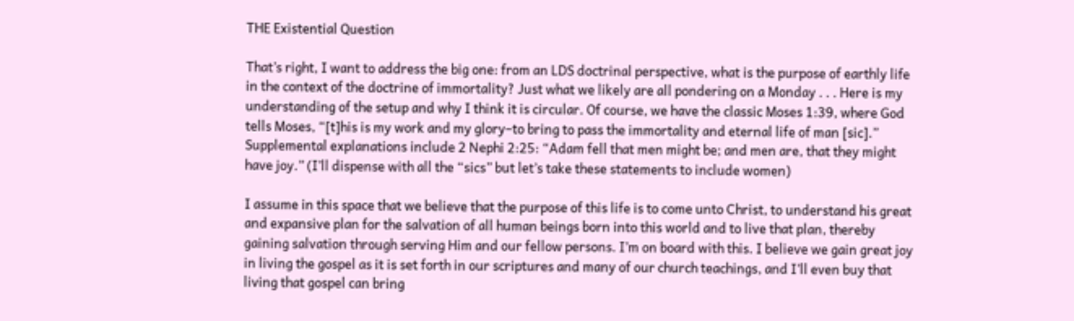THE Existential Question

That’s right, I want to address the big one: from an LDS doctrinal perspective, what is the purpose of earthly life in the context of the doctrine of immortality? Just what we likely are all pondering on a Monday . . . Here is my understanding of the setup and why I think it is circular. Of course, we have the classic Moses 1:39, where God tells Moses, “[t]his is my work and my glory–to bring to pass the immortality and eternal life of man [sic].” Supplemental explanations include 2 Nephi 2:25: “Adam fell that men might be; and men are, that they might have joy.” (I’ll dispense with all the “sics” but let’s take these statements to include women)

I assume in this space that we believe that the purpose of this life is to come unto Christ, to understand his great and expansive plan for the salvation of all human beings born into this world and to live that plan, thereby gaining salvation through serving Him and our fellow persons. I’m on board with this. I believe we gain great joy in living the gospel as it is set forth in our scriptures and many of our church teachings, and I’ll even buy that living that gospel can bring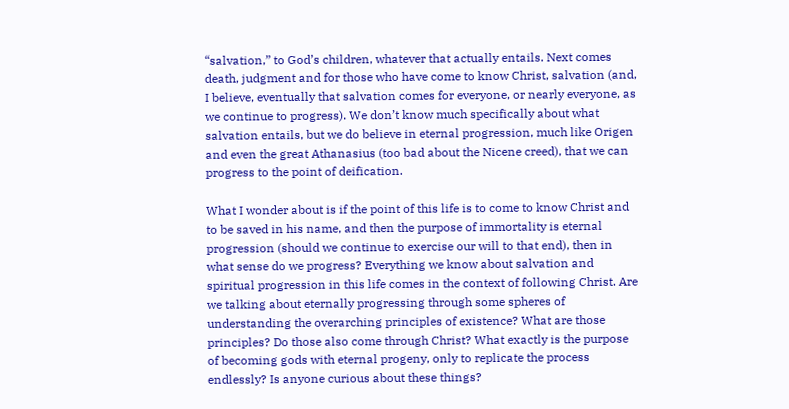“salvation,” to God’s children, whatever that actually entails. Next comes death, judgment and for those who have come to know Christ, salvation (and, I believe, eventually that salvation comes for everyone, or nearly everyone, as we continue to progress). We don’t know much specifically about what salvation entails, but we do believe in eternal progression, much like Origen and even the great Athanasius (too bad about the Nicene creed), that we can progress to the point of deification.

What I wonder about is if the point of this life is to come to know Christ and to be saved in his name, and then the purpose of immortality is eternal progression (should we continue to exercise our will to that end), then in what sense do we progress? Everything we know about salvation and spiritual progression in this life comes in the context of following Christ. Are we talking about eternally progressing through some spheres of understanding the overarching principles of existence? What are those principles? Do those also come through Christ? What exactly is the purpose of becoming gods with eternal progeny, only to replicate the process endlessly? Is anyone curious about these things?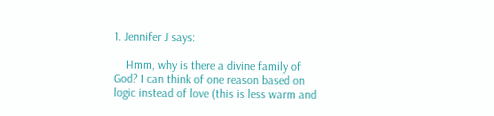1. Jennifer J says:

    Hmm, why is there a divine family of God? I can think of one reason based on logic instead of love (this is less warm and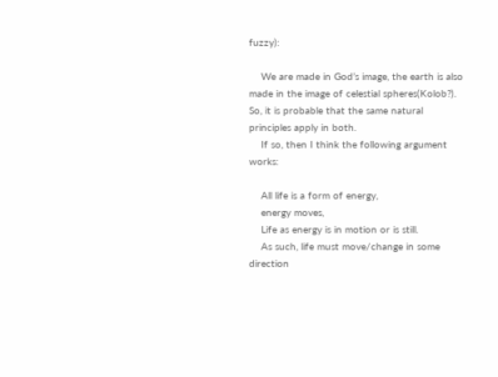fuzzy):

    We are made in God’s image, the earth is also made in the image of celestial spheres(Kolob?). So, it is probable that the same natural principles apply in both.
    If so, then I think the following argument works:

    All life is a form of energy,
    energy moves,
    Life as energy is in motion or is still.
    As such, life must move/change in some direction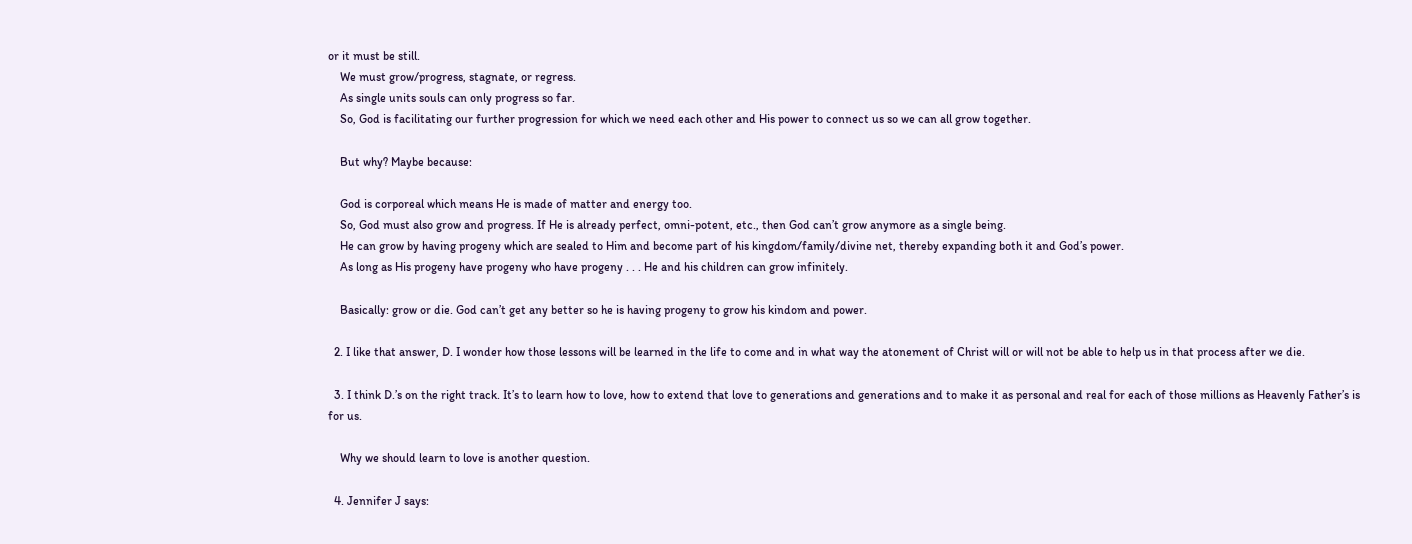or it must be still.
    We must grow/progress, stagnate, or regress.
    As single units souls can only progress so far.
    So, God is facilitating our further progression for which we need each other and His power to connect us so we can all grow together.

    But why? Maybe because:

    God is corporeal which means He is made of matter and energy too.
    So, God must also grow and progress. If He is already perfect, omni-potent, etc., then God can’t grow anymore as a single being.
    He can grow by having progeny which are sealed to Him and become part of his kingdom/family/divine net, thereby expanding both it and God’s power.
    As long as His progeny have progeny who have progeny . . . He and his children can grow infinitely.

    Basically: grow or die. God can’t get any better so he is having progeny to grow his kindom and power.

  2. I like that answer, D. I wonder how those lessons will be learned in the life to come and in what way the atonement of Christ will or will not be able to help us in that process after we die.

  3. I think D.’s on the right track. It’s to learn how to love, how to extend that love to generations and generations and to make it as personal and real for each of those millions as Heavenly Father’s is for us.

    Why we should learn to love is another question.

  4. Jennifer J says: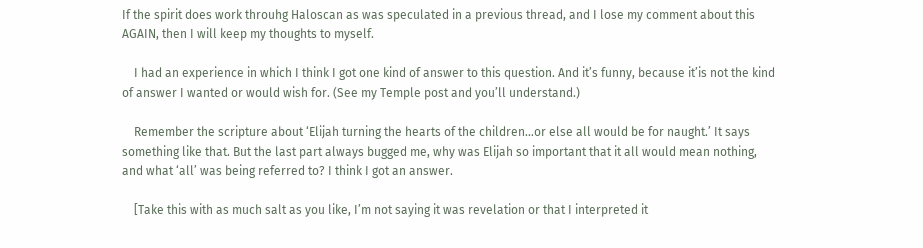If the spirit does work throuhg Haloscan as was speculated in a previous thread, and I lose my comment about this AGAIN, then I will keep my thoughts to myself.

    I had an experience in which I think I got one kind of answer to this question. And it’s funny, because it’is not the kind of answer I wanted or would wish for. (See my Temple post and you’ll understand.)

    Remember the scripture about ‘Elijah turning the hearts of the children…or else all would be for naught.’ It says something like that. But the last part always bugged me, why was Elijah so important that it all would mean nothing, and what ‘all’ was being referred to? I think I got an answer.

    [Take this with as much salt as you like, I’m not saying it was revelation or that I interpreted it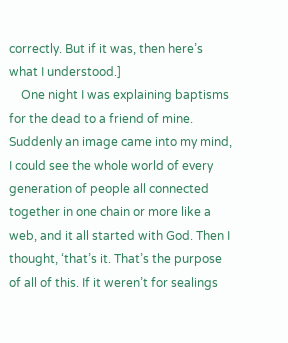correctly. But if it was, then here’s what I understood.]
    One night I was explaining baptisms for the dead to a friend of mine. Suddenly an image came into my mind, I could see the whole world of every generation of people all connected together in one chain or more like a web, and it all started with God. Then I thought, ‘that’s it. That’s the purpose of all of this. If it weren’t for sealings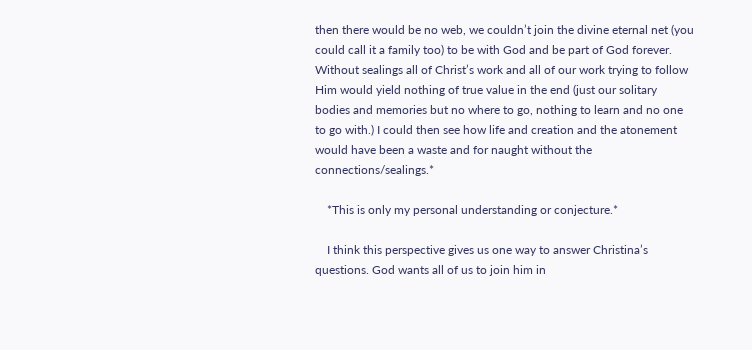then there would be no web, we couldn’t join the divine eternal net (you could call it a family too) to be with God and be part of God forever. Without sealings all of Christ’s work and all of our work trying to follow Him would yield nothing of true value in the end (just our solitary bodies and memories but no where to go, nothing to learn and no one to go with.) I could then see how life and creation and the atonement would have been a waste and for naught without the connections/sealings.*

    *This is only my personal understanding or conjecture.*

    I think this perspective gives us one way to answer Christina’s questions. God wants all of us to join him in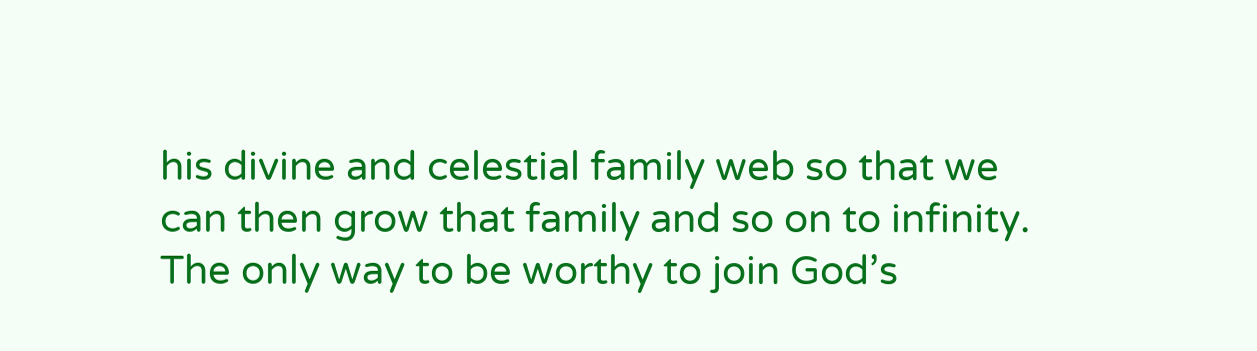his divine and celestial family web so that we can then grow that family and so on to infinity. The only way to be worthy to join God’s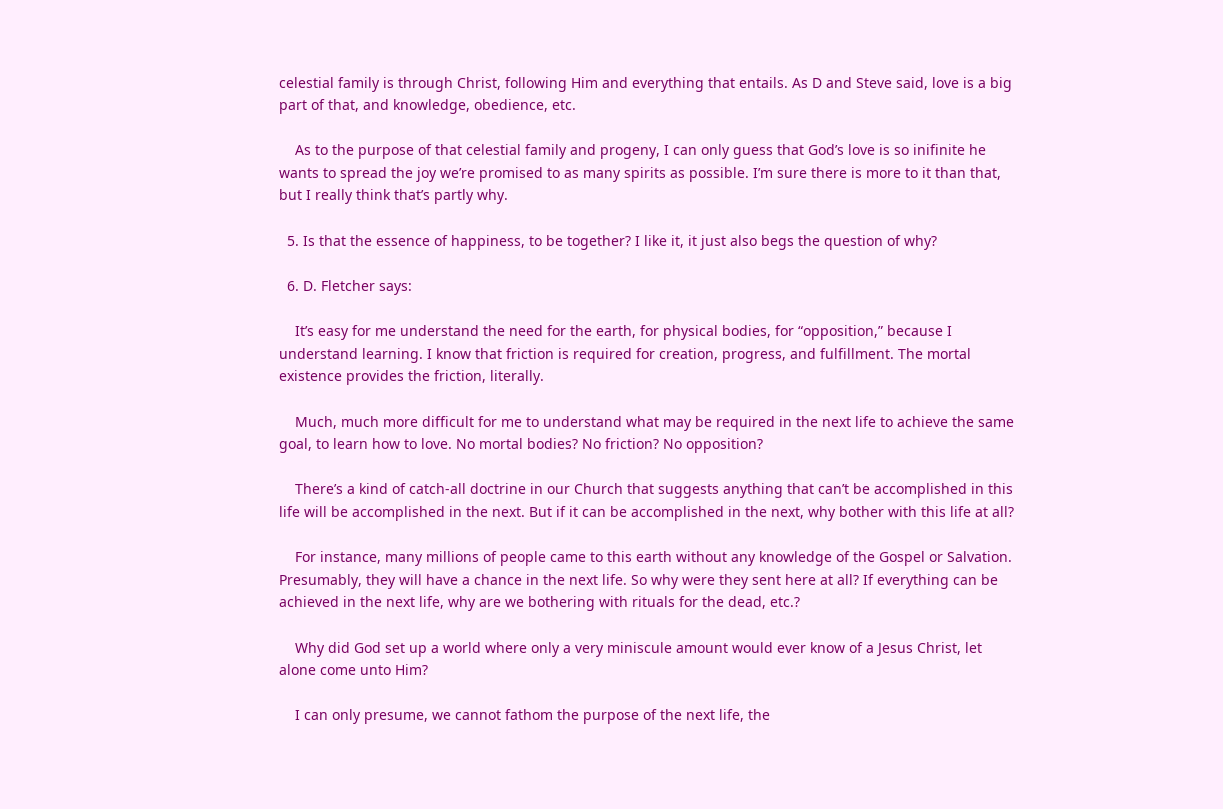celestial family is through Christ, following Him and everything that entails. As D and Steve said, love is a big part of that, and knowledge, obedience, etc.

    As to the purpose of that celestial family and progeny, I can only guess that God’s love is so inifinite he wants to spread the joy we’re promised to as many spirits as possible. I’m sure there is more to it than that, but I really think that’s partly why.

  5. Is that the essence of happiness, to be together? I like it, it just also begs the question of why?

  6. D. Fletcher says:

    It’s easy for me understand the need for the earth, for physical bodies, for “opposition,” because I understand learning. I know that friction is required for creation, progress, and fulfillment. The mortal existence provides the friction, literally.

    Much, much more difficult for me to understand what may be required in the next life to achieve the same goal, to learn how to love. No mortal bodies? No friction? No opposition?

    There’s a kind of catch-all doctrine in our Church that suggests anything that can’t be accomplished in this life will be accomplished in the next. But if it can be accomplished in the next, why bother with this life at all?

    For instance, many millions of people came to this earth without any knowledge of the Gospel or Salvation. Presumably, they will have a chance in the next life. So why were they sent here at all? If everything can be achieved in the next life, why are we bothering with rituals for the dead, etc.?

    Why did God set up a world where only a very miniscule amount would ever know of a Jesus Christ, let alone come unto Him?

    I can only presume, we cannot fathom the purpose of the next life, the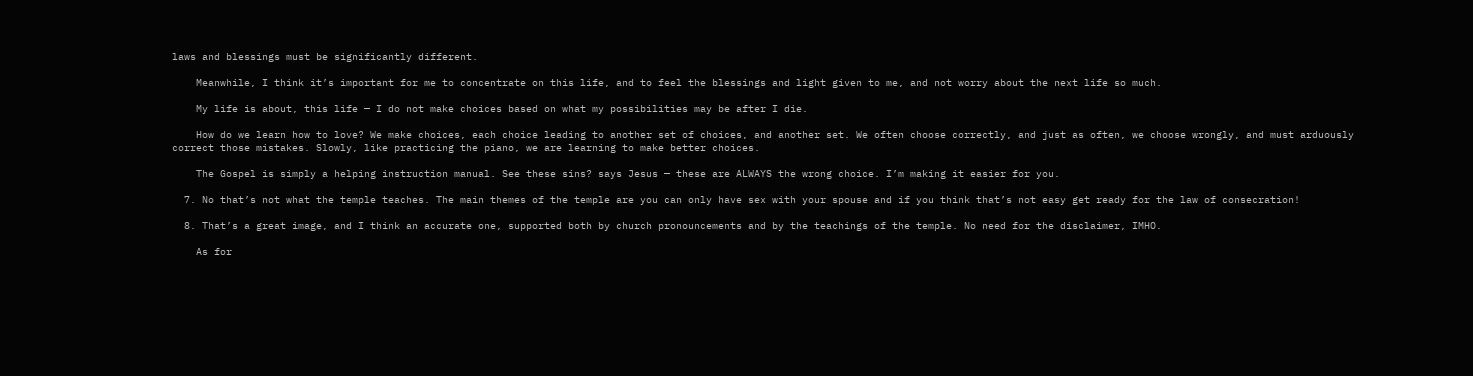laws and blessings must be significantly different.

    Meanwhile, I think it’s important for me to concentrate on this life, and to feel the blessings and light given to me, and not worry about the next life so much.

    My life is about, this life — I do not make choices based on what my possibilities may be after I die.

    How do we learn how to love? We make choices, each choice leading to another set of choices, and another set. We often choose correctly, and just as often, we choose wrongly, and must arduously correct those mistakes. Slowly, like practicing the piano, we are learning to make better choices.

    The Gospel is simply a helping instruction manual. See these sins? says Jesus — these are ALWAYS the wrong choice. I’m making it easier for you.

  7. No that’s not what the temple teaches. The main themes of the temple are you can only have sex with your spouse and if you think that’s not easy get ready for the law of consecration!

  8. That’s a great image, and I think an accurate one, supported both by church pronouncements and by the teachings of the temple. No need for the disclaimer, IMHO.

    As for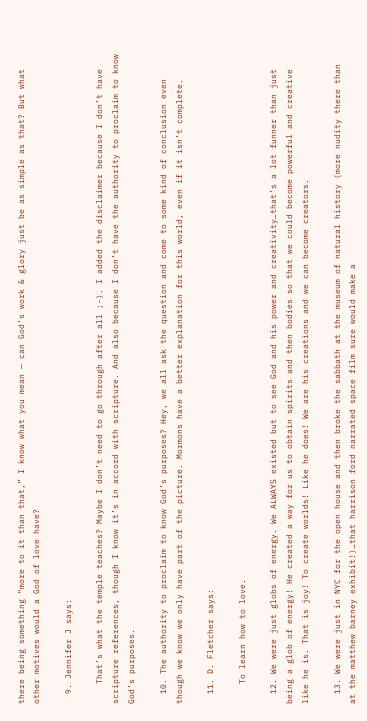there being something “more to it than that,” I know what you mean — can God’s work & glory just be as simple as that? But what other motives would a God of love have?

  9. Jennifer J says:

    That’s what the temple teaches? Maybe I don’t need to go through after all ;-). I added the disclaimer because I don’t have scripture references, though I know it’s in accord with scripture. And also because I don’t have the authority to proclaim to know God’s purposes.

  10. The authority to proclaim to know God’s purposes? Hey, we all ask the question and come to some kind of conclusion even though we know we only have part of the picture. Mormons have a better explanation for this world, even if it isn’t complete.

  11. D. Fletcher says:

    To learn how to love.

  12. We were just globs of energy. We ALWAYS existed but to see God and his power and creativity…that’s a lot funner than just being a glob of energy! He created a way for us to obtain spirits and then bodies so that we could become powerful and creative like he is. That is joy! To create worlds! Like he does! We are his creations and we can become creators.

  13. We were just in NYC for the open house and then broke the sabbath at the museum of natural history (more nudity there than at the matthew barney exhibit!)…that harrison ford narrated space film sure would make a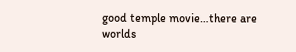good temple movie…there are worlds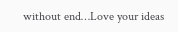without end…Love your ideas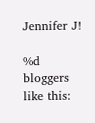Jennifer J!

%d bloggers like this: